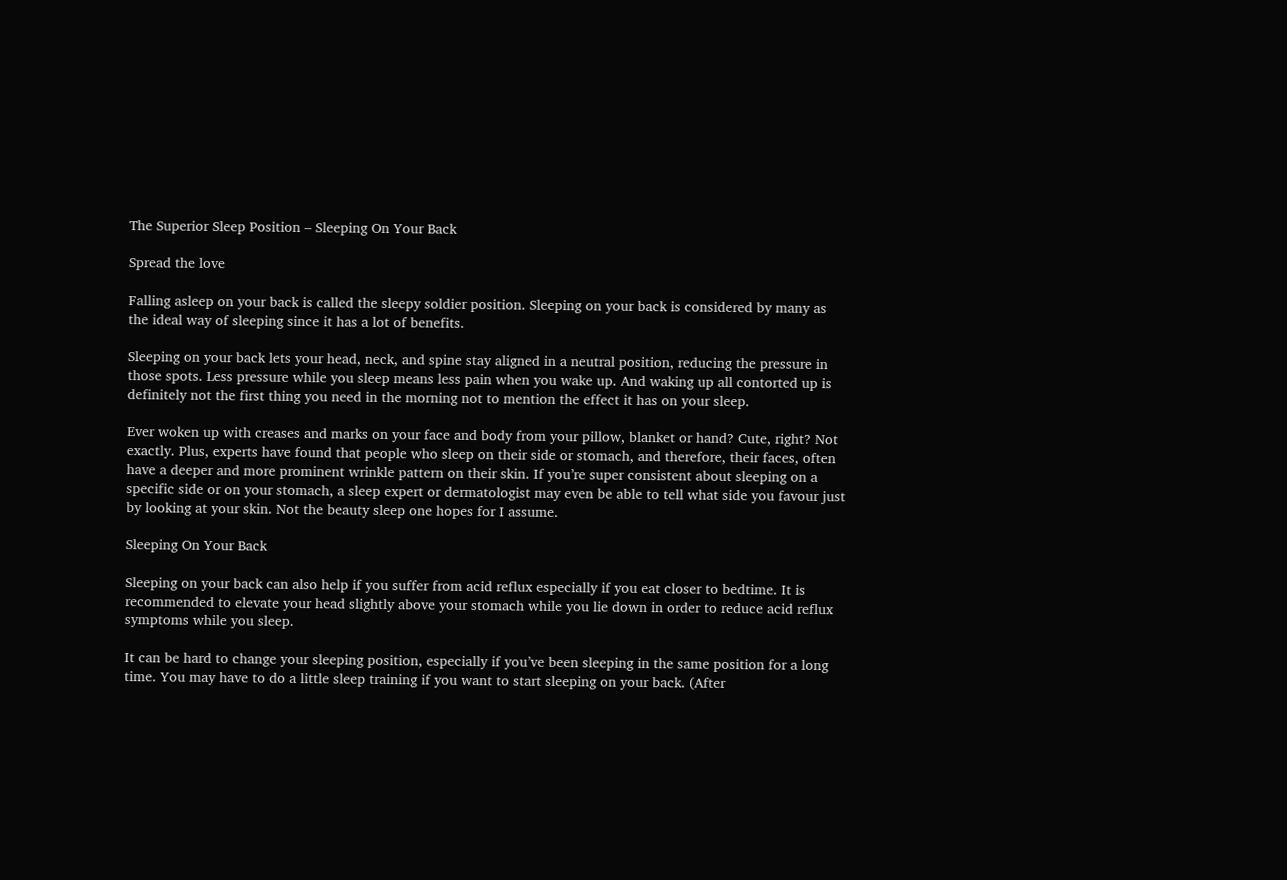The Superior Sleep Position – Sleeping On Your Back

Spread the love

Falling asleep on your back is called the sleepy soldier position. Sleeping on your back is considered by many as the ideal way of sleeping since it has a lot of benefits.

Sleeping on your back lets your head, neck, and spine stay aligned in a neutral position, reducing the pressure in those spots. Less pressure while you sleep means less pain when you wake up. And waking up all contorted up is definitely not the first thing you need in the morning not to mention the effect it has on your sleep.

Ever woken up with creases and marks on your face and body from your pillow, blanket or hand? Cute, right? Not exactly. Plus, experts have found that people who sleep on their side or stomach, and therefore, their faces, often have a deeper and more prominent wrinkle pattern on their skin. If you’re super consistent about sleeping on a specific side or on your stomach, a sleep expert or dermatologist may even be able to tell what side you favour just by looking at your skin. Not the beauty sleep one hopes for I assume.

Sleeping On Your Back

Sleeping on your back can also help if you suffer from acid reflux especially if you eat closer to bedtime. It is recommended to elevate your head slightly above your stomach while you lie down in order to reduce acid reflux symptoms while you sleep.

It can be hard to change your sleeping position, especially if you’ve been sleeping in the same position for a long time. You may have to do a little sleep training if you want to start sleeping on your back. (After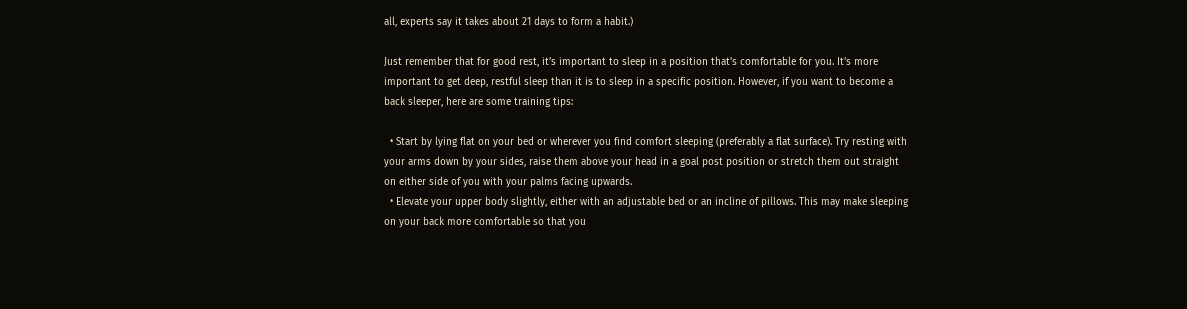all, experts say it takes about 21 days to form a habit.)

Just remember that for good rest, it’s important to sleep in a position that’s comfortable for you. It’s more important to get deep, restful sleep than it is to sleep in a specific position. However, if you want to become a back sleeper, here are some training tips:

  • Start by lying flat on your bed or wherever you find comfort sleeping (preferably a flat surface). Try resting with your arms down by your sides, raise them above your head in a goal post position or stretch them out straight on either side of you with your palms facing upwards.
  • Elevate your upper body slightly, either with an adjustable bed or an incline of pillows. This may make sleeping on your back more comfortable so that you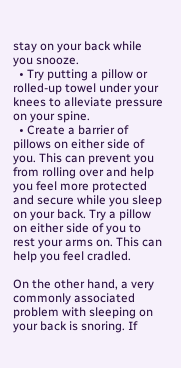stay on your back while you snooze.
  • Try putting a pillow or rolled-up towel under your knees to alleviate pressure on your spine.
  • Create a barrier of pillows on either side of you. This can prevent you from rolling over and help you feel more protected and secure while you sleep on your back. Try a pillow on either side of you to rest your arms on. This can help you feel cradled.

On the other hand, a very commonly associated problem with sleeping on your back is snoring. If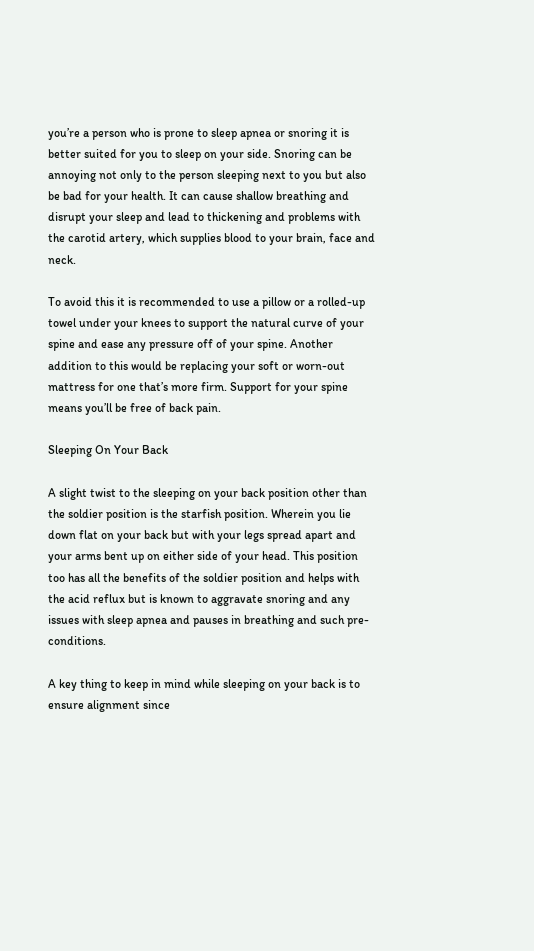you’re a person who is prone to sleep apnea or snoring it is better suited for you to sleep on your side. Snoring can be annoying not only to the person sleeping next to you but also be bad for your health. It can cause shallow breathing and disrupt your sleep and lead to thickening and problems with the carotid artery, which supplies blood to your brain, face and neck.

To avoid this it is recommended to use a pillow or a rolled-up towel under your knees to support the natural curve of your spine and ease any pressure off of your spine. Another addition to this would be replacing your soft or worn-out mattress for one that’s more firm. Support for your spine means you’ll be free of back pain.

Sleeping On Your Back

A slight twist to the sleeping on your back position other than the soldier position is the starfish position. Wherein you lie down flat on your back but with your legs spread apart and your arms bent up on either side of your head. This position too has all the benefits of the soldier position and helps with the acid reflux but is known to aggravate snoring and any issues with sleep apnea and pauses in breathing and such pre-conditions.

A key thing to keep in mind while sleeping on your back is to ensure alignment since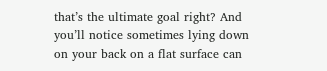that’s the ultimate goal right? And you’ll notice sometimes lying down on your back on a flat surface can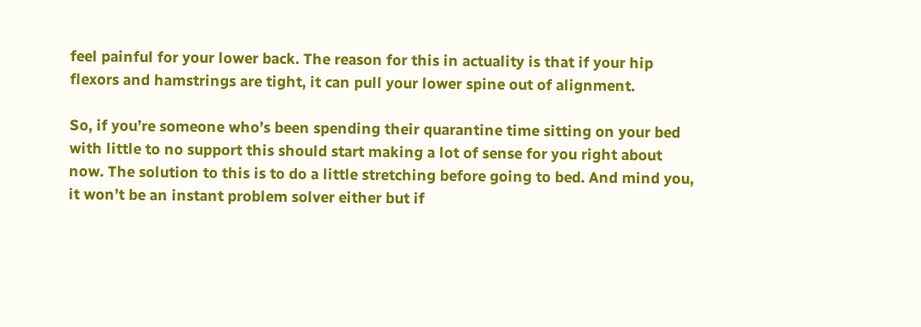feel painful for your lower back. The reason for this in actuality is that if your hip flexors and hamstrings are tight, it can pull your lower spine out of alignment.

So, if you’re someone who’s been spending their quarantine time sitting on your bed with little to no support this should start making a lot of sense for you right about now. The solution to this is to do a little stretching before going to bed. And mind you, it won’t be an instant problem solver either but if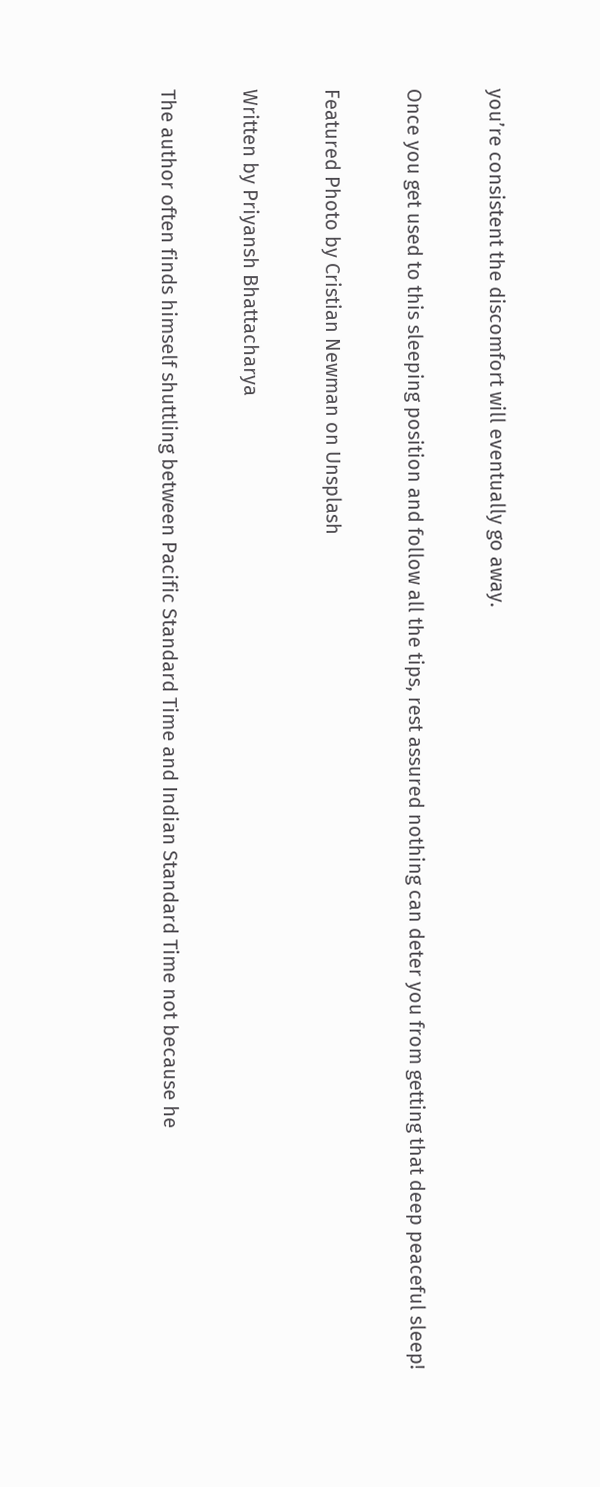you’re consistent the discomfort will eventually go away.

Once you get used to this sleeping position and follow all the tips, rest assured nothing can deter you from getting that deep peaceful sleep!

Featured Photo by Cristian Newman on Unsplash

Written by Priyansh Bhattacharya

The author often finds himself shuttling between Pacific Standard Time and Indian Standard Time not because he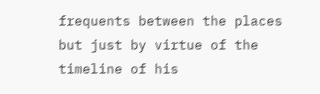frequents between the places but just by virtue of the timeline of his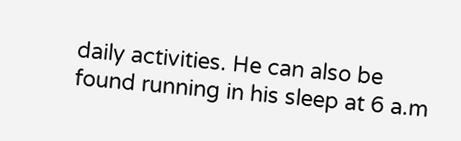daily activities. He can also be found running in his sleep at 6 a.m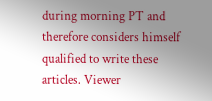during morning PT and therefore considers himself qualified to write these articles. Viewer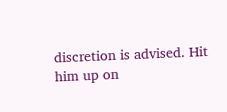discretion is advised. Hit him up on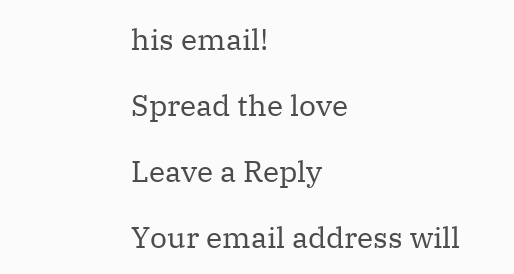his email!

Spread the love

Leave a Reply

Your email address will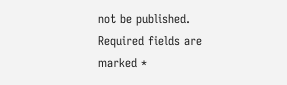not be published. Required fields are marked *